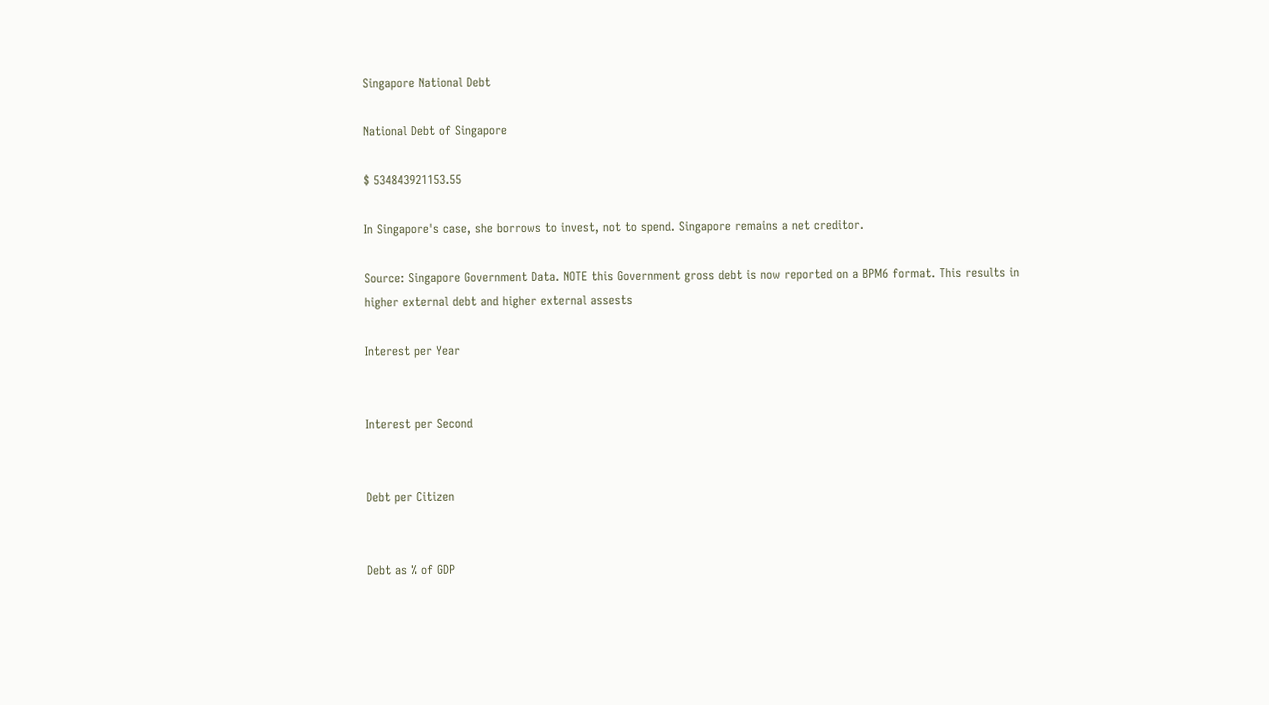Singapore National Debt

National Debt of Singapore

$ 534843921153.55

In Singapore's case, she borrows to invest, not to spend. Singapore remains a net creditor.

Source: Singapore Government Data. NOTE this Government gross debt is now reported on a BPM6 format. This results in higher external debt and higher external assests

Interest per Year


Interest per Second


Debt per Citizen


Debt as % of GDP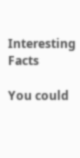Interesting Facts

You could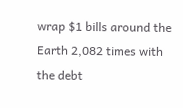wrap $1 bills around the Earth 2,082 times with the debt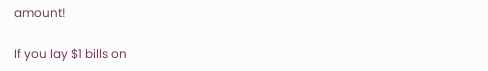amount!

If you lay $1 bills on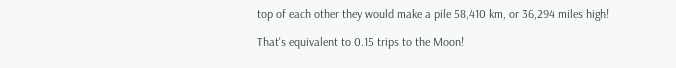top of each other they would make a pile 58,410 km, or 36,294 miles high!

That's equivalent to 0.15 trips to the Moon!